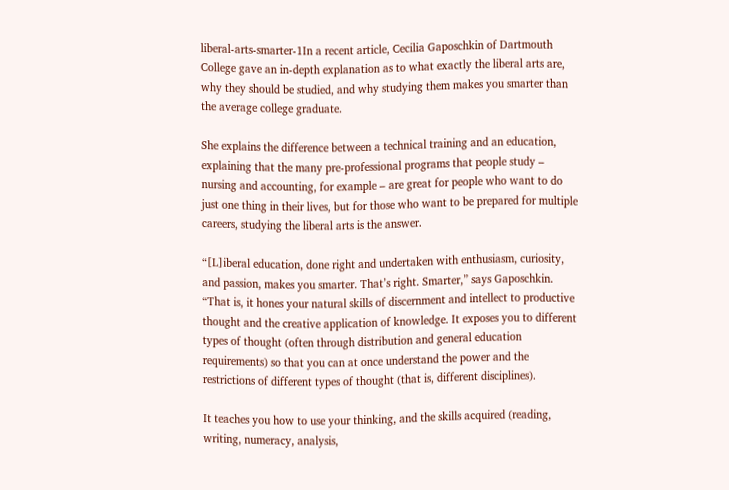liberal-arts-smarter-1In a recent article, Cecilia Gaposchkin of Dartmouth College gave an in-depth explanation as to what exactly the liberal arts are, why they should be studied, and why studying them makes you smarter than the average college graduate.

She explains the difference between a technical training and an education, explaining that the many pre-professional programs that people study – nursing and accounting, for example – are great for people who want to do just one thing in their lives, but for those who want to be prepared for multiple careers, studying the liberal arts is the answer.

“[L]iberal education, done right and undertaken with enthusiasm, curiosity, and passion, makes you smarter. That’s right. Smarter,” says Gaposchkin. “That is, it hones your natural skills of discernment and intellect to productive thought and the creative application of knowledge. It exposes you to different types of thought (often through distribution and general education requirements) so that you can at once understand the power and the restrictions of different types of thought (that is, different disciplines).

It teaches you how to use your thinking, and the skills acquired (reading, writing, numeracy, analysis,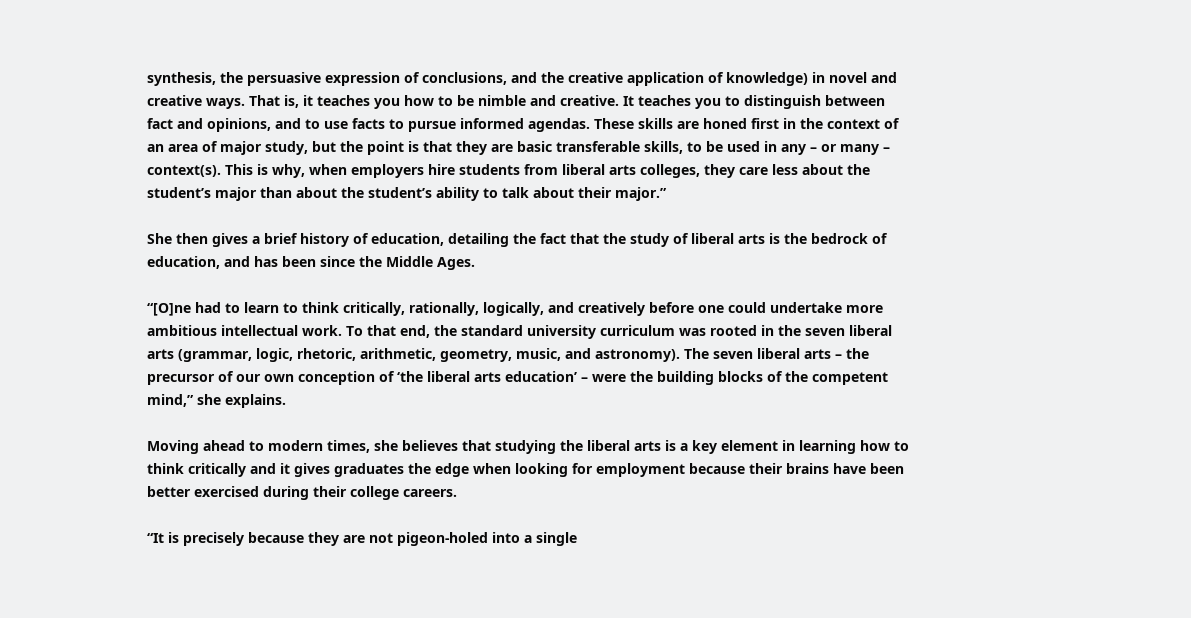synthesis, the persuasive expression of conclusions, and the creative application of knowledge) in novel and creative ways. That is, it teaches you how to be nimble and creative. It teaches you to distinguish between fact and opinions, and to use facts to pursue informed agendas. These skills are honed first in the context of an area of major study, but the point is that they are basic transferable skills, to be used in any – or many – context(s). This is why, when employers hire students from liberal arts colleges, they care less about the student’s major than about the student’s ability to talk about their major.”

She then gives a brief history of education, detailing the fact that the study of liberal arts is the bedrock of education, and has been since the Middle Ages.

“[O]ne had to learn to think critically, rationally, logically, and creatively before one could undertake more ambitious intellectual work. To that end, the standard university curriculum was rooted in the seven liberal arts (grammar, logic, rhetoric, arithmetic, geometry, music, and astronomy). The seven liberal arts – the precursor of our own conception of ‘the liberal arts education’ – were the building blocks of the competent mind,” she explains.

Moving ahead to modern times, she believes that studying the liberal arts is a key element in learning how to think critically and it gives graduates the edge when looking for employment because their brains have been better exercised during their college careers.

“It is precisely because they are not pigeon-holed into a single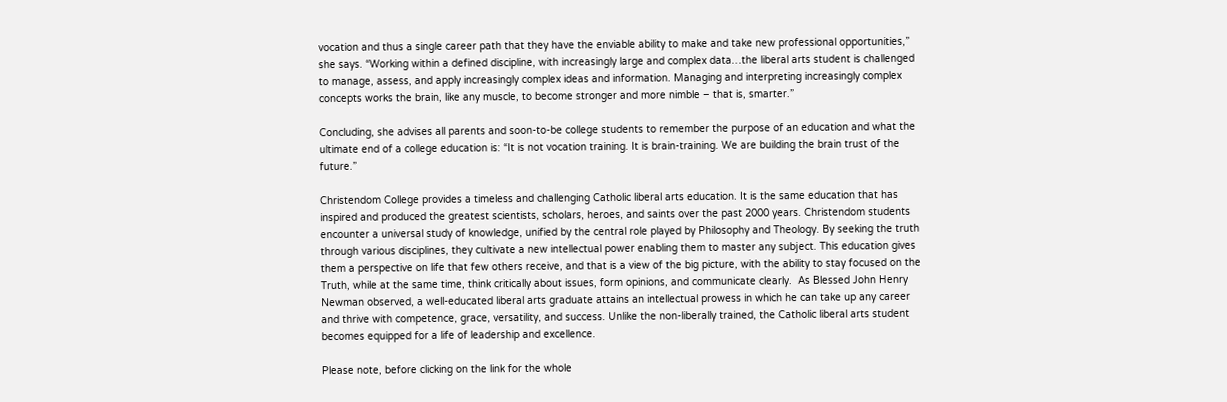vocation and thus a single career path that they have the enviable ability to make and take new professional opportunities,” she says. “Working within a defined discipline, with increasingly large and complex data…the liberal arts student is challenged to manage, assess, and apply increasingly complex ideas and information. Managing and interpreting increasingly complex concepts works the brain, like any muscle, to become stronger and more nimble – that is, smarter.”

Concluding, she advises all parents and soon-to-be college students to remember the purpose of an education and what the ultimate end of a college education is: “It is not vocation training. It is brain-training. We are building the brain trust of the future.”

Christendom College provides a timeless and challenging Catholic liberal arts education. It is the same education that has inspired and produced the greatest scientists, scholars, heroes, and saints over the past 2000 years. Christendom students encounter a universal study of knowledge, unified by the central role played by Philosophy and Theology. By seeking the truth through various disciplines, they cultivate a new intellectual power enabling them to master any subject. This education gives them a perspective on life that few others receive, and that is a view of the big picture, with the ability to stay focused on the Truth, while at the same time, think critically about issues, form opinions, and communicate clearly.  As Blessed John Henry Newman observed, a well-educated liberal arts graduate attains an intellectual prowess in which he can take up any career and thrive with competence, grace, versatility, and success. Unlike the non-liberally trained, the Catholic liberal arts student becomes equipped for a life of leadership and excellence.

Please note, before clicking on the link for the whole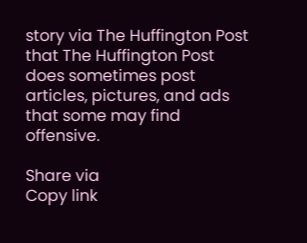story via The Huffington Post that The Huffington Post does sometimes post articles, pictures, and ads that some may find offensive.

Share via
Copy link